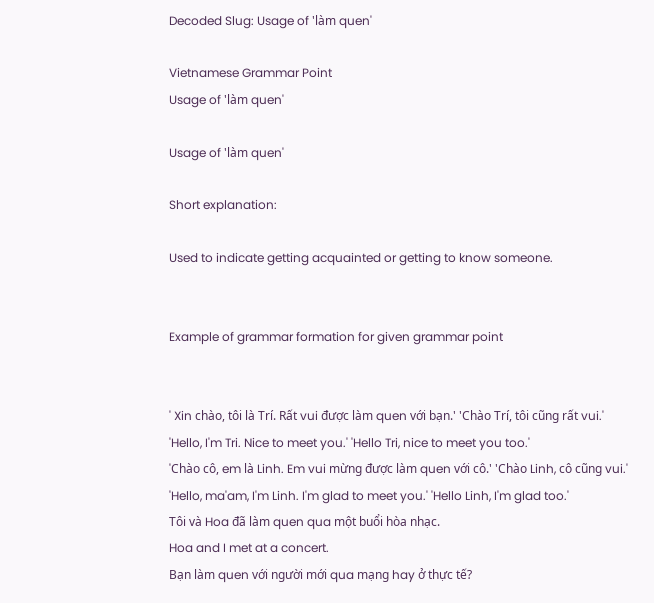Decoded Slug: Usage of 'làm quen'

Vietnamese Grammar Point
Usage of 'làm quen'

Usage of 'làm quen'

Short explanation:

Used to indicate getting acquainted or getting to know someone.


Example of grammar formation for given grammar point


' Xin chào, tôi là Trí. Rất vui được làm quen với bạn.' 'Chào Trí, tôi cũng rất vui.'
'Hello, I'm Tri. Nice to meet you.' 'Hello Tri, nice to meet you too.'
'Chào cô, em là Linh. Em vui mừng được làm quen với cô.' 'Chào Linh, cô cũng vui.'
'Hello, ma'am, I'm Linh. I'm glad to meet you.' 'Hello Linh, I'm glad too.'
Tôi và Hoa đã làm quen qua một buổi hòa nhạc.
Hoa and I met at a concert.
Bạn làm quen với người mới qua mạng hay ở thực tế?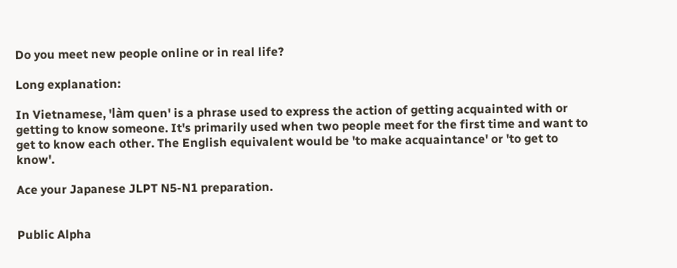Do you meet new people online or in real life?

Long explanation:

In Vietnamese, 'làm quen' is a phrase used to express the action of getting acquainted with or getting to know someone. It's primarily used when two people meet for the first time and want to get to know each other. The English equivalent would be 'to make acquaintance' or 'to get to know'.

Ace your Japanese JLPT N5-N1 preparation.


Public Alpha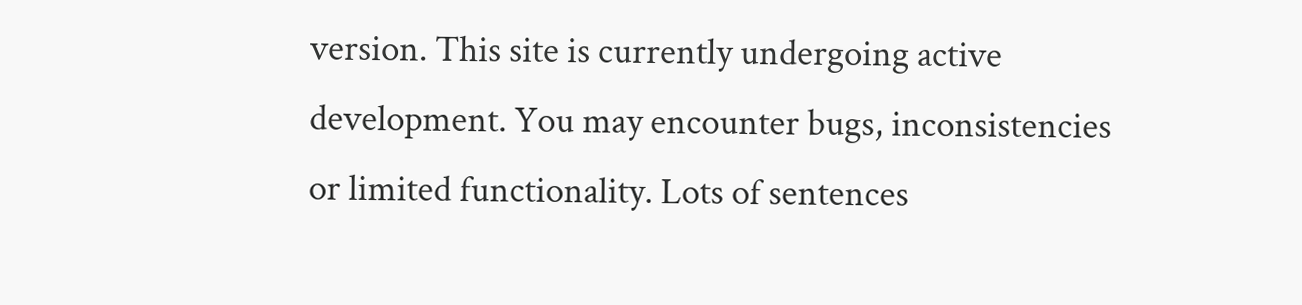version. This site is currently undergoing active development. You may encounter bugs, inconsistencies or limited functionality. Lots of sentences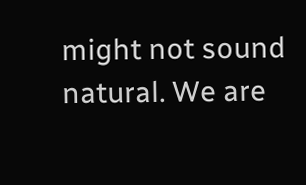might not sound natural. We are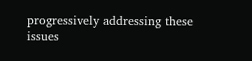progressively addressing these issues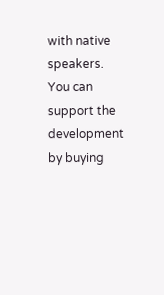with native speakers. You can support the development by buying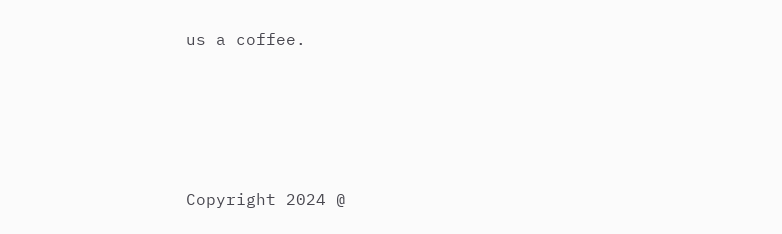us a coffee.




Copyright 2024 @